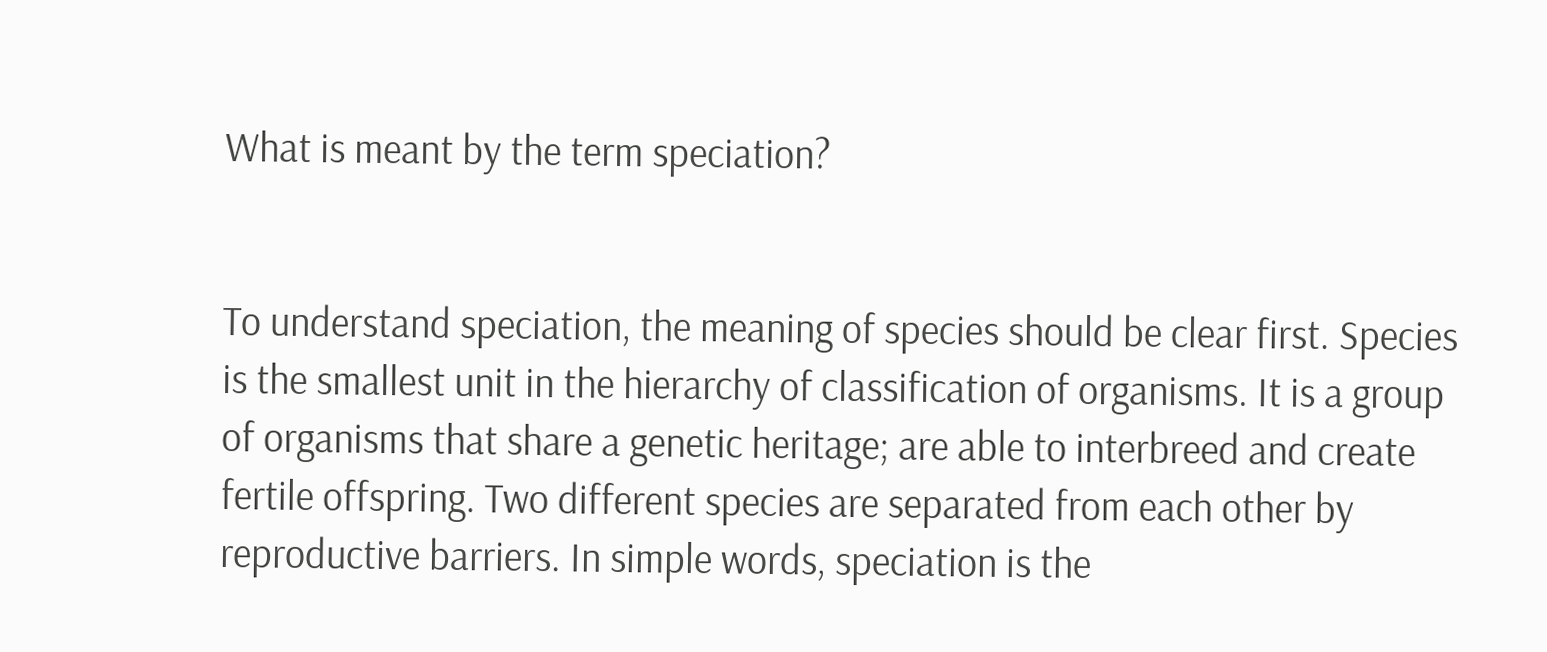What is meant by the term speciation?


To understand speciation, the meaning of species should be clear first. Species is the smallest unit in the hierarchy of classification of organisms. It is a group of organisms that share a genetic heritage; are able to interbreed and create fertile offspring. Two different species are separated from each other by reproductive barriers. In simple words, speciation is the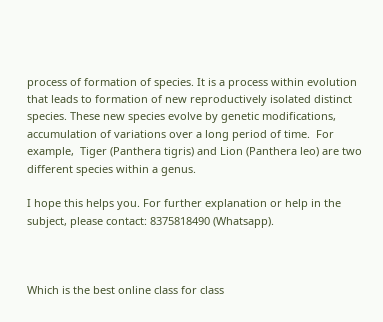process of formation of species. It is a process within evolution that leads to formation of new reproductively isolated distinct species. These new species evolve by genetic modifications, accumulation of variations over a long period of time.  For example,  Tiger (Panthera tigris) and Lion (Panthera leo) are two different species within a genus.

I hope this helps you. For further explanation or help in the subject, please contact: 8375818490 (Whatsapp).



Which is the best online class for class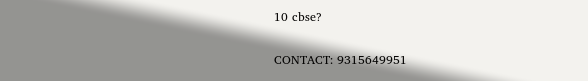10 cbse?

CONTACT: 9315649951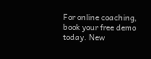For online coaching, book your free demo today. New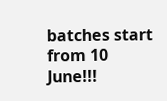batches start from 10 June!!!